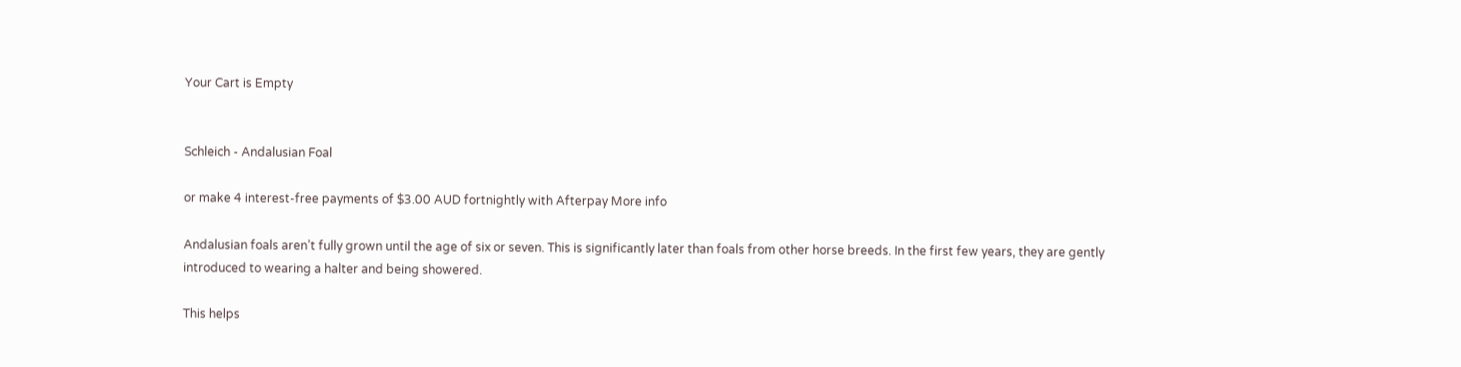Your Cart is Empty


Schleich - Andalusian Foal

or make 4 interest-free payments of $3.00 AUD fortnightly with Afterpay More info

Andalusian foals aren’t fully grown until the age of six or seven. This is significantly later than foals from other horse breeds. In the first few years, they are gently introduced to wearing a halter and being showered.

This helps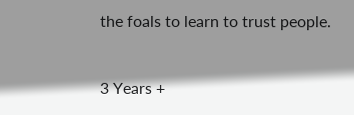the foals to learn to trust people.


3 Years +